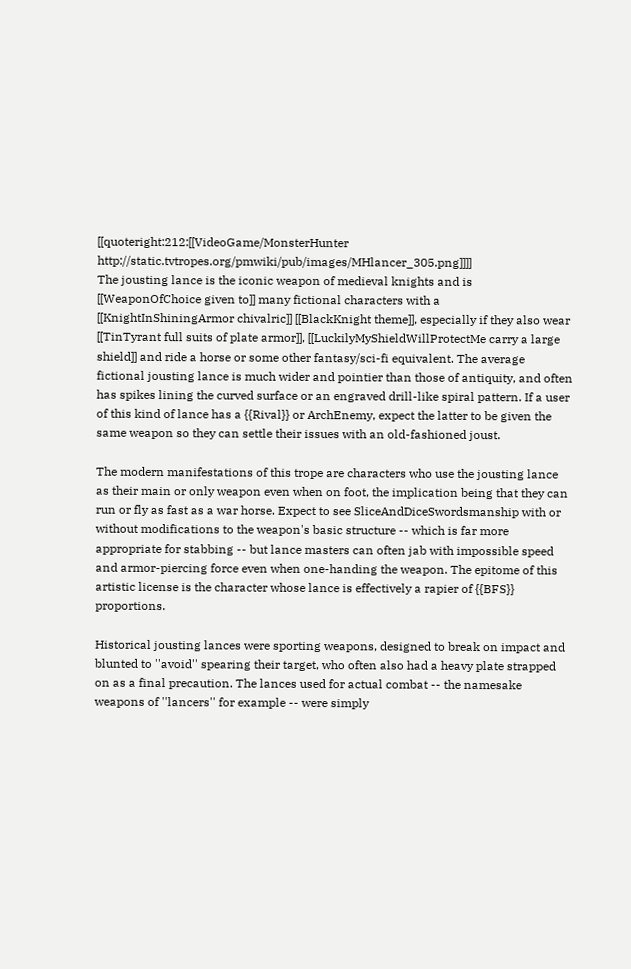[[quoteright:212:[[VideoGame/MonsterHunter http://static.tvtropes.org/pmwiki/pub/images/MHlancer_305.png]]]]
The jousting lance is the iconic weapon of medieval knights and is [[WeaponOfChoice given to]] many fictional characters with a [[KnightInShiningArmor chivalric]] [[BlackKnight theme]], especially if they also wear [[TinTyrant full suits of plate armor]], [[LuckilyMyShieldWillProtectMe carry a large shield]] and ride a horse or some other fantasy/sci-fi equivalent. The average fictional jousting lance is much wider and pointier than those of antiquity, and often has spikes lining the curved surface or an engraved drill-like spiral pattern. If a user of this kind of lance has a {{Rival}} or ArchEnemy, expect the latter to be given the same weapon so they can settle their issues with an old-fashioned joust.

The modern manifestations of this trope are characters who use the jousting lance as their main or only weapon even when on foot, the implication being that they can run or fly as fast as a war horse. Expect to see SliceAndDiceSwordsmanship with or without modifications to the weapon's basic structure -- which is far more appropriate for stabbing -- but lance masters can often jab with impossible speed and armor-piercing force even when one-handing the weapon. The epitome of this artistic license is the character whose lance is effectively a rapier of {{BFS}} proportions.

Historical jousting lances were sporting weapons, designed to break on impact and blunted to ''avoid'' spearing their target, who often also had a heavy plate strapped on as a final precaution. The lances used for actual combat -- the namesake weapons of ''lancers'' for example -- were simply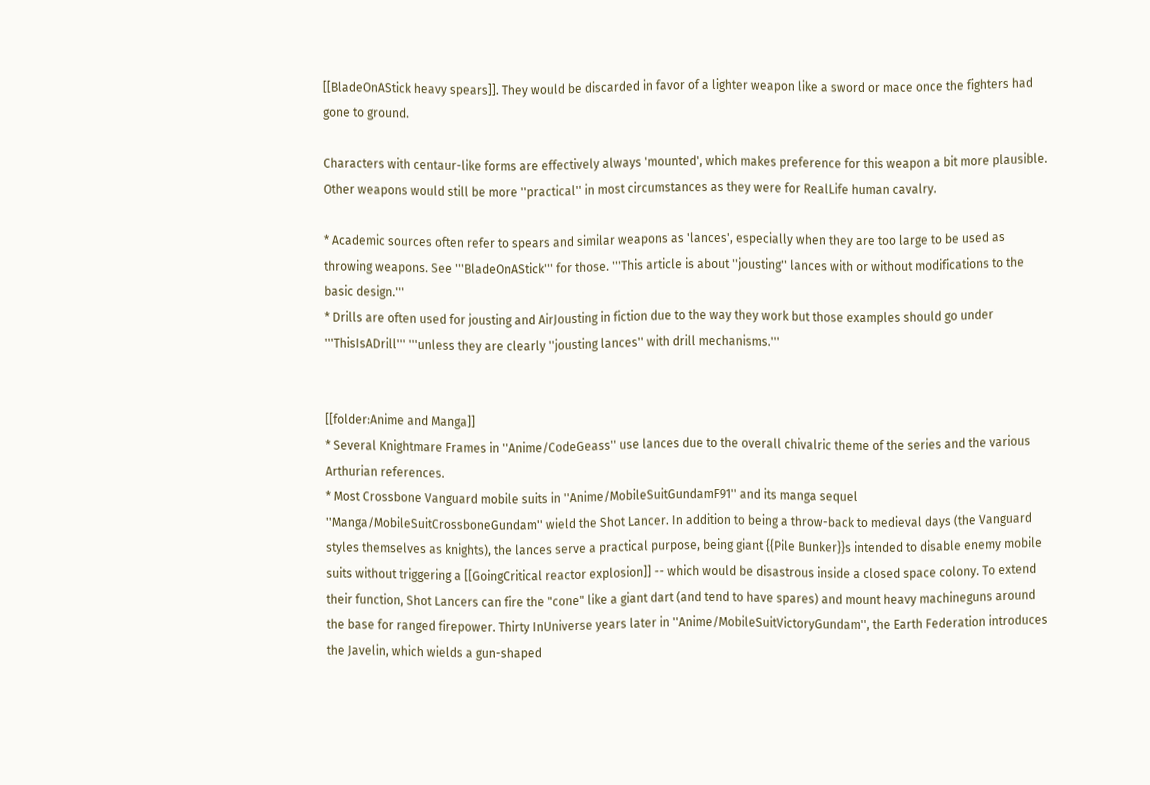[[BladeOnAStick heavy spears]]. They would be discarded in favor of a lighter weapon like a sword or mace once the fighters had gone to ground.

Characters with centaur-like forms are effectively always 'mounted', which makes preference for this weapon a bit more plausible. Other weapons would still be more ''practical'' in most circumstances as they were for RealLife human cavalry.

* Academic sources often refer to spears and similar weapons as 'lances', especially when they are too large to be used as throwing weapons. See '''BladeOnAStick''' for those. '''This article is about ''jousting'' lances with or without modifications to the basic design.'''
* Drills are often used for jousting and AirJousting in fiction due to the way they work but those examples should go under '''ThisIsADrill''' '''unless they are clearly ''jousting lances'' with drill mechanisms.'''


[[folder:Anime and Manga]]
* Several Knightmare Frames in ''Anime/CodeGeass'' use lances due to the overall chivalric theme of the series and the various Arthurian references.
* Most Crossbone Vanguard mobile suits in ''Anime/MobileSuitGundamF91'' and its manga sequel ''Manga/MobileSuitCrossboneGundam'' wield the Shot Lancer. In addition to being a throw-back to medieval days (the Vanguard styles themselves as knights), the lances serve a practical purpose, being giant {{Pile Bunker}}s intended to disable enemy mobile suits without triggering a [[GoingCritical reactor explosion]] -- which would be disastrous inside a closed space colony. To extend their function, Shot Lancers can fire the "cone" like a giant dart (and tend to have spares) and mount heavy machineguns around the base for ranged firepower. Thirty InUniverse years later in ''Anime/MobileSuitVictoryGundam'', the Earth Federation introduces the Javelin, which wields a gun-shaped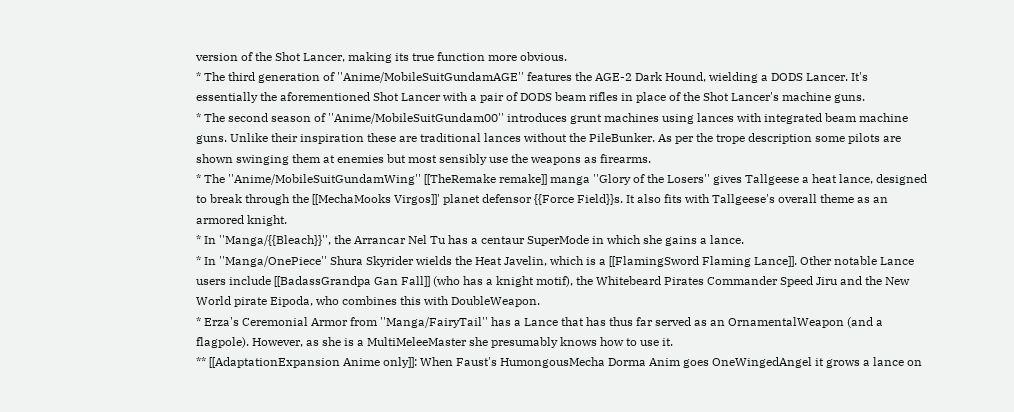version of the Shot Lancer, making its true function more obvious.
* The third generation of ''Anime/MobileSuitGundamAGE'' features the AGE-2 Dark Hound, wielding a DODS Lancer. It's essentially the aforementioned Shot Lancer with a pair of DODS beam rifles in place of the Shot Lancer's machine guns.
* The second season of ''Anime/MobileSuitGundam00'' introduces grunt machines using lances with integrated beam machine guns. Unlike their inspiration these are traditional lances without the PileBunker. As per the trope description some pilots are shown swinging them at enemies but most sensibly use the weapons as firearms.
* The ''Anime/MobileSuitGundamWing'' [[TheRemake remake]] manga ''Glory of the Losers'' gives Tallgeese a heat lance, designed to break through the [[MechaMooks Virgos]]' planet defensor {{Force Field}}s. It also fits with Tallgeese's overall theme as an armored knight.
* In ''Manga/{{Bleach}}'', the Arrancar Nel Tu has a centaur SuperMode in which she gains a lance.
* In ''Manga/OnePiece'' Shura Skyrider wields the Heat Javelin, which is a [[FlamingSword Flaming Lance]]. Other notable Lance users include [[BadassGrandpa Gan Fall]] (who has a knight motif), the Whitebeard Pirates Commander Speed Jiru and the New World pirate Eipoda, who combines this with DoubleWeapon.
* Erza's Ceremonial Armor from ''Manga/FairyTail'' has a Lance that has thus far served as an OrnamentalWeapon (and a flagpole). However, as she is a MultiMeleeMaster she presumably knows how to use it.
** [[AdaptationExpansion Anime only]]: When Faust's HumongousMecha Dorma Anim goes OneWingedAngel it grows a lance on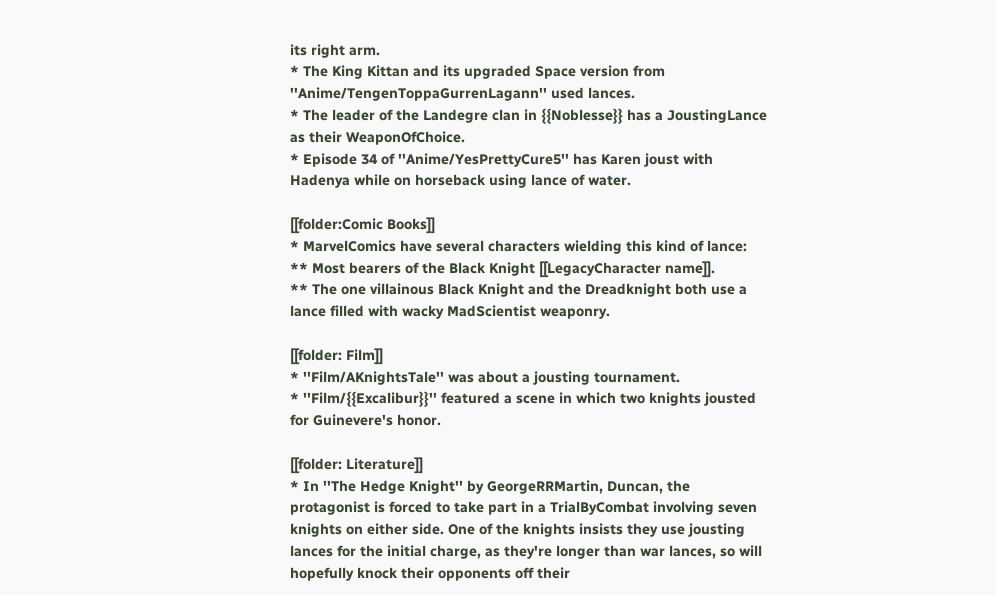its right arm.
* The King Kittan and its upgraded Space version from ''Anime/TengenToppaGurrenLagann'' used lances.
* The leader of the Landegre clan in {{Noblesse}} has a JoustingLance as their WeaponOfChoice.
* Episode 34 of ''Anime/YesPrettyCure5'' has Karen joust with Hadenya while on horseback using lance of water.

[[folder:Comic Books]]
* MarvelComics have several characters wielding this kind of lance:
** Most bearers of the Black Knight [[LegacyCharacter name]].
** The one villainous Black Knight and the Dreadknight both use a lance filled with wacky MadScientist weaponry.

[[folder: Film]]
* ''Film/AKnightsTale'' was about a jousting tournament.
* ''Film/{{Excalibur}}'' featured a scene in which two knights jousted for Guinevere's honor.

[[folder: Literature]]
* In ''The Hedge Knight'' by GeorgeRRMartin, Duncan, the protagonist is forced to take part in a TrialByCombat involving seven knights on either side. One of the knights insists they use jousting lances for the initial charge, as they're longer than war lances, so will hopefully knock their opponents off their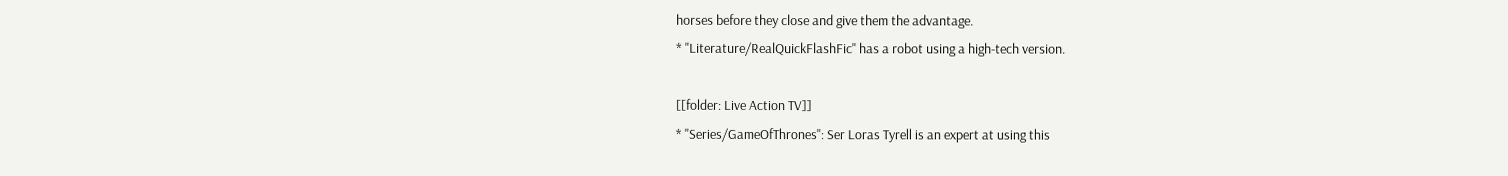horses before they close and give them the advantage.
* ''Literature/RealQuickFlashFic'' has a robot using a high-tech version.

[[folder: Live Action TV]]
* ''Series/GameOfThrones'': Ser Loras Tyrell is an expert at using this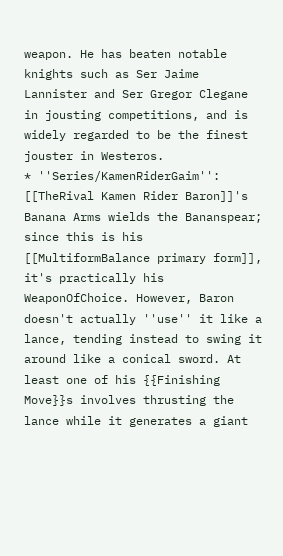weapon. He has beaten notable knights such as Ser Jaime Lannister and Ser Gregor Clegane in jousting competitions, and is widely regarded to be the finest jouster in Westeros.
* ''Series/KamenRiderGaim'': [[TheRival Kamen Rider Baron]]'s Banana Arms wields the Bananspear; since this is his [[MultiformBalance primary form]], it's practically his WeaponOfChoice. However, Baron doesn't actually ''use'' it like a lance, tending instead to swing it around like a conical sword. At least one of his {{Finishing Move}}s involves thrusting the lance while it generates a giant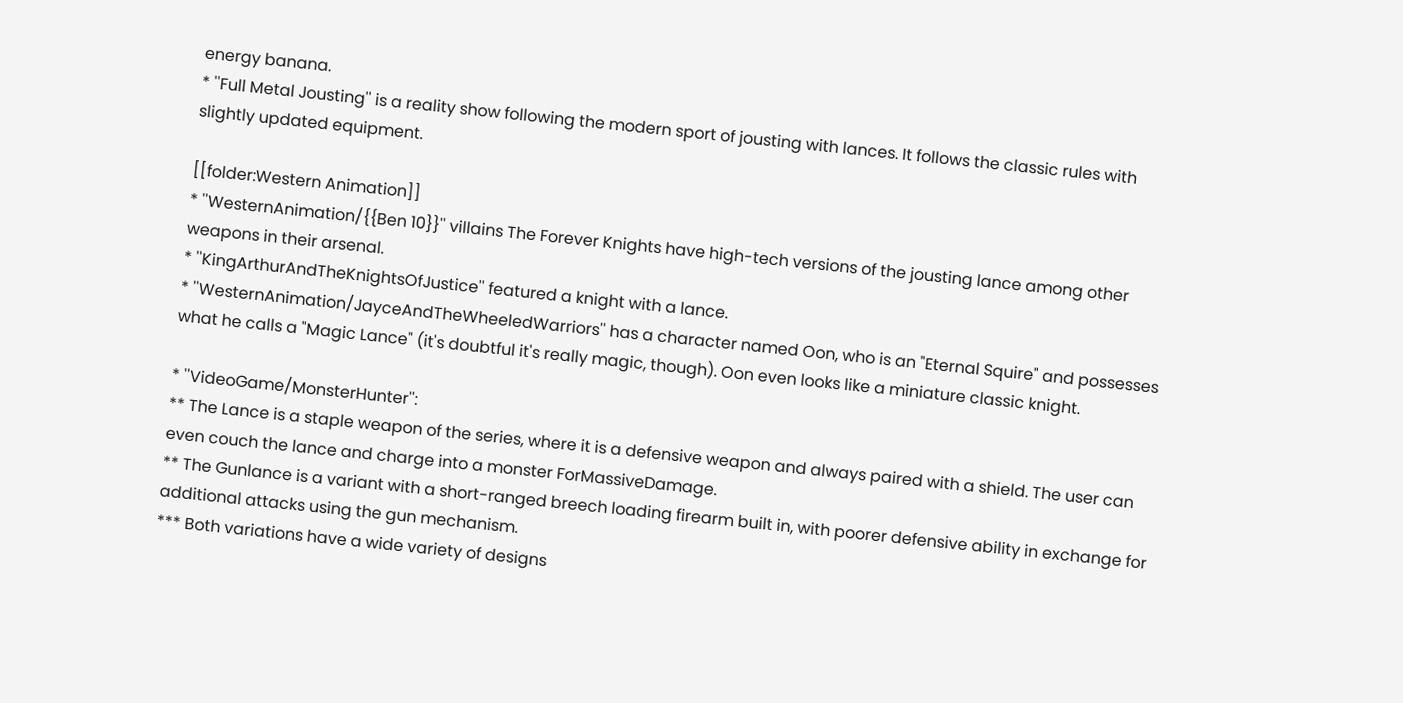energy banana.
* ''Full Metal Jousting'' is a reality show following the modern sport of jousting with lances. It follows the classic rules with slightly updated equipment.

[[folder:Western Animation]]
* ''WesternAnimation/{{Ben 10}}'' villains The Forever Knights have high-tech versions of the jousting lance among other weapons in their arsenal.
* ''KingArthurAndTheKnightsOfJustice'' featured a knight with a lance.
* ''WesternAnimation/JayceAndTheWheeledWarriors'' has a character named Oon, who is an "Eternal Squire" and possesses what he calls a "Magic Lance" (it's doubtful it's really magic, though). Oon even looks like a miniature classic knight.

* ''VideoGame/MonsterHunter'':
** The Lance is a staple weapon of the series, where it is a defensive weapon and always paired with a shield. The user can even couch the lance and charge into a monster ForMassiveDamage.
** The Gunlance is a variant with a short-ranged breech loading firearm built in, with poorer defensive ability in exchange for additional attacks using the gun mechanism.
*** Both variations have a wide variety of designs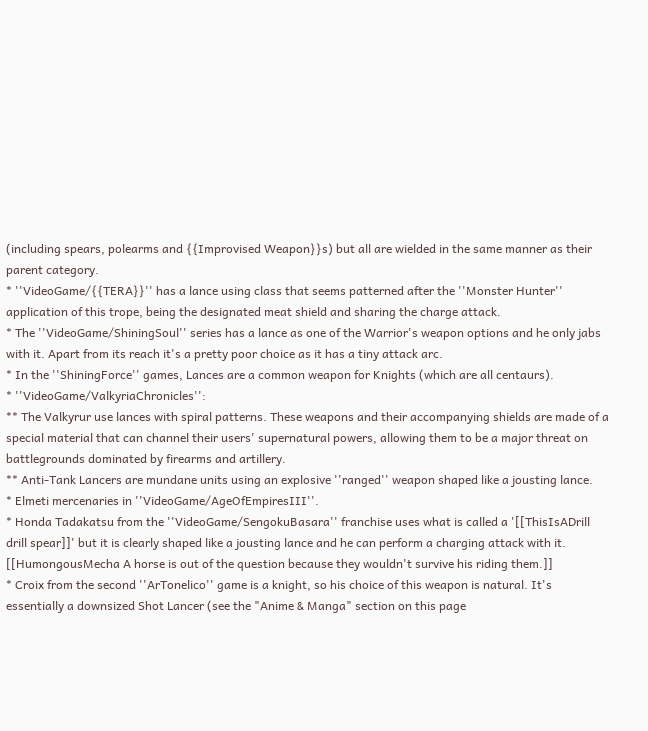(including spears, polearms and {{Improvised Weapon}}s) but all are wielded in the same manner as their parent category.
* ''VideoGame/{{TERA}}'' has a lance using class that seems patterned after the ''Monster Hunter'' application of this trope, being the designated meat shield and sharing the charge attack.
* The ''VideoGame/ShiningSoul'' series has a lance as one of the Warrior's weapon options and he only jabs with it. Apart from its reach it's a pretty poor choice as it has a tiny attack arc.
* In the ''ShiningForce'' games, Lances are a common weapon for Knights (which are all centaurs).
* ''VideoGame/ValkyriaChronicles'':
** The Valkyrur use lances with spiral patterns. These weapons and their accompanying shields are made of a special material that can channel their users' supernatural powers, allowing them to be a major threat on battlegrounds dominated by firearms and artillery.
** Anti-Tank Lancers are mundane units using an explosive ''ranged'' weapon shaped like a jousting lance.
* Elmeti mercenaries in ''VideoGame/AgeOfEmpiresIII''.
* Honda Tadakatsu from the ''VideoGame/SengokuBasara'' franchise uses what is called a '[[ThisIsADrill drill spear]]' but it is clearly shaped like a jousting lance and he can perform a charging attack with it. [[HumongousMecha A horse is out of the question because they wouldn't survive his riding them.]]
* Croix from the second ''ArTonelico'' game is a knight, so his choice of this weapon is natural. It's essentially a downsized Shot Lancer (see the "Anime & Manga" section on this page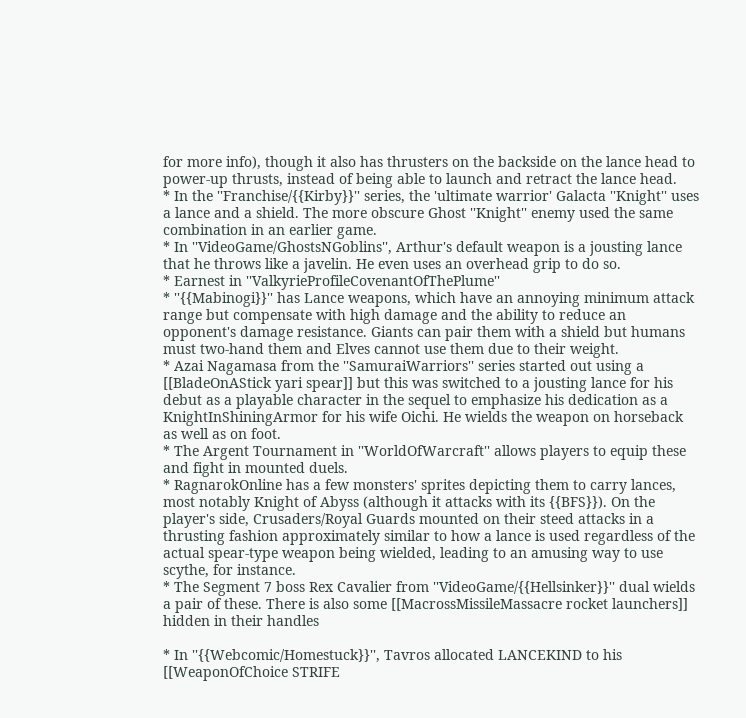for more info), though it also has thrusters on the backside on the lance head to power-up thrusts, instead of being able to launch and retract the lance head.
* In the ''Franchise/{{Kirby}}'' series, the 'ultimate warrior' Galacta ''Knight'' uses a lance and a shield. The more obscure Ghost ''Knight'' enemy used the same combination in an earlier game.
* In ''VideoGame/GhostsNGoblins'', Arthur's default weapon is a jousting lance that he throws like a javelin. He even uses an overhead grip to do so.
* Earnest in ''ValkyrieProfileCovenantOfThePlume''
* ''{{Mabinogi}}'' has Lance weapons, which have an annoying minimum attack range but compensate with high damage and the ability to reduce an opponent's damage resistance. Giants can pair them with a shield but humans must two-hand them and Elves cannot use them due to their weight.
* Azai Nagamasa from the ''SamuraiWarriors'' series started out using a [[BladeOnAStick yari spear]] but this was switched to a jousting lance for his debut as a playable character in the sequel to emphasize his dedication as a KnightInShiningArmor for his wife Oichi. He wields the weapon on horseback as well as on foot.
* The Argent Tournament in ''WorldOfWarcraft'' allows players to equip these and fight in mounted duels.
* RagnarokOnline has a few monsters' sprites depicting them to carry lances, most notably Knight of Abyss (although it attacks with its {{BFS}}). On the player's side, Crusaders/Royal Guards mounted on their steed attacks in a thrusting fashion approximately similar to how a lance is used regardless of the actual spear-type weapon being wielded, leading to an amusing way to use scythe, for instance.
* The Segment 7 boss Rex Cavalier from ''VideoGame/{{Hellsinker}}'' dual wields a pair of these. There is also some [[MacrossMissileMassacre rocket launchers]] hidden in their handles

* In ''{{Webcomic/Homestuck}}'', Tavros allocated LANCEKIND to his [[WeaponOfChoice STRIFE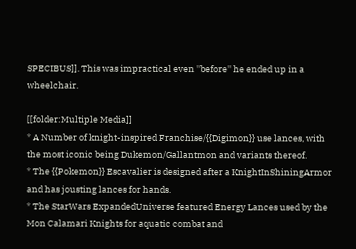SPECIBUS]]. This was impractical even ''before'' he ended up in a wheelchair.

[[folder:Multiple Media]]
* A Number of knight-inspired Franchise/{{Digimon}} use lances, with the most iconic being Dukemon/Gallantmon and variants thereof.
* The {{Pokemon}} Escavalier is designed after a KnightInShiningArmor and has jousting lances for hands.
* The StarWars ExpandedUniverse featured Energy Lances used by the Mon Calamari Knights for aquatic combat and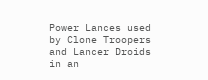Power Lances used by Clone Troopers and Lancer Droids in an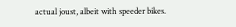actual joust, albeit with speeder bikes.